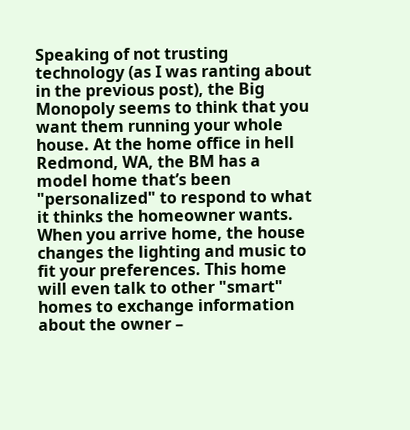Speaking of not trusting technology (as I was ranting about in the previous post), the Big Monopoly seems to think that you want them running your whole house. At the home office in hell Redmond, WA, the BM has a model home that’s been "personalized" to respond to what it thinks the homeowner wants. When you arrive home, the house changes the lighting and music to fit your preferences. This home will even talk to other "smart" homes to exchange information about the owner –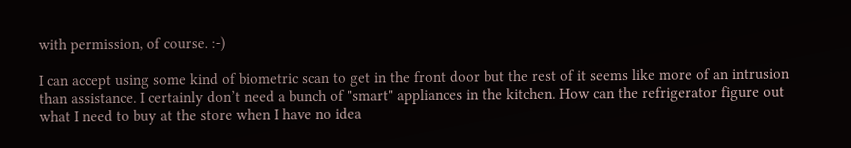with permission, of course. :-)

I can accept using some kind of biometric scan to get in the front door but the rest of it seems like more of an intrusion than assistance. I certainly don’t need a bunch of "smart" appliances in the kitchen. How can the refrigerator figure out what I need to buy at the store when I have no idea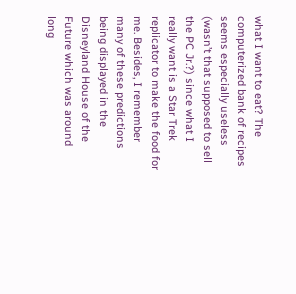what I want to eat? The computerized bank of recipes seems especially useless (wasn’t that supposed to sell the PC Jr.?) since what I really want is a Star Trek replicator to make the food for me. Besides, I remember many of these predictions being displayed in the Disneyland House of the Future which was around long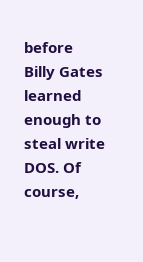before Billy Gates learned enough to steal write DOS. Of course,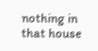nothing in that house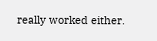really worked either.